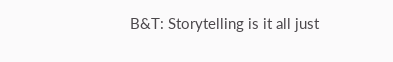B&T: Storytelling is it all just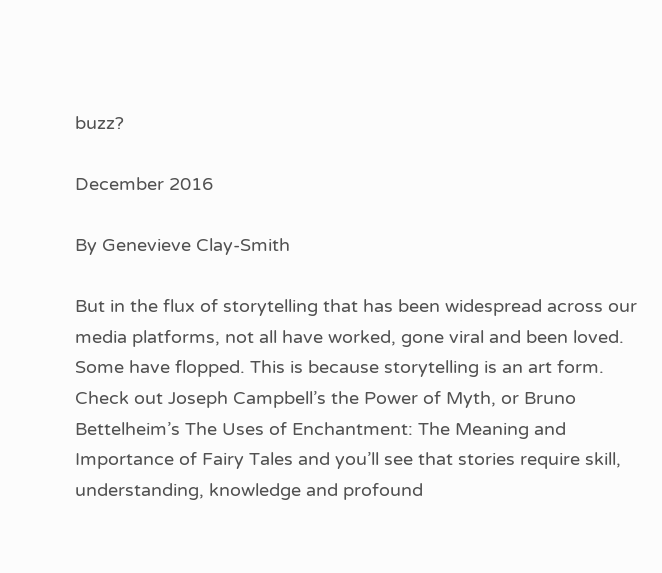buzz?

December 2016

By Genevieve Clay-Smith

But in the flux of storytelling that has been widespread across our media platforms, not all have worked, gone viral and been loved. Some have flopped. This is because storytelling is an art form. Check out Joseph Campbell’s the Power of Myth, or Bruno Bettelheim’s The Uses of Enchantment: The Meaning and Importance of Fairy Tales and you’ll see that stories require skill, understanding, knowledge and profound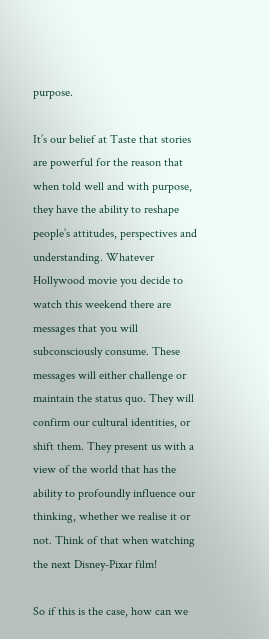purpose.

It’s our belief at Taste that stories are powerful for the reason that when told well and with purpose, they have the ability to reshape people’s attitudes, perspectives and understanding. Whatever Hollywood movie you decide to watch this weekend there are messages that you will subconsciously consume. These messages will either challenge or maintain the status quo. They will confirm our cultural identities, or shift them. They present us with a view of the world that has the ability to profoundly influence our thinking, whether we realise it or not. Think of that when watching the next Disney-Pixar film!

So if this is the case, how can we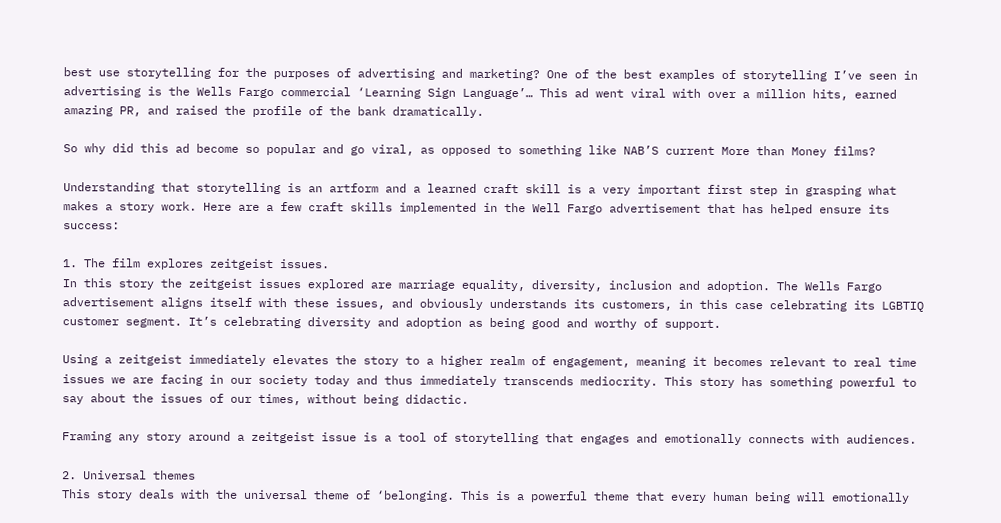best use storytelling for the purposes of advertising and marketing? One of the best examples of storytelling I’ve seen in advertising is the Wells Fargo commercial ‘Learning Sign Language’… This ad went viral with over a million hits, earned amazing PR, and raised the profile of the bank dramatically.

So why did this ad become so popular and go viral, as opposed to something like NAB’S current More than Money films?

Understanding that storytelling is an artform and a learned craft skill is a very important first step in grasping what makes a story work. Here are a few craft skills implemented in the Well Fargo advertisement that has helped ensure its success:

1. The film explores zeitgeist issues.
In this story the zeitgeist issues explored are marriage equality, diversity, inclusion and adoption. The Wells Fargo advertisement aligns itself with these issues, and obviously understands its customers, in this case celebrating its LGBTIQ customer segment. It’s celebrating diversity and adoption as being good and worthy of support.

Using a zeitgeist immediately elevates the story to a higher realm of engagement, meaning it becomes relevant to real time issues we are facing in our society today and thus immediately transcends mediocrity. This story has something powerful to say about the issues of our times, without being didactic.

Framing any story around a zeitgeist issue is a tool of storytelling that engages and emotionally connects with audiences.

2. Universal themes
This story deals with the universal theme of ‘belonging. This is a powerful theme that every human being will emotionally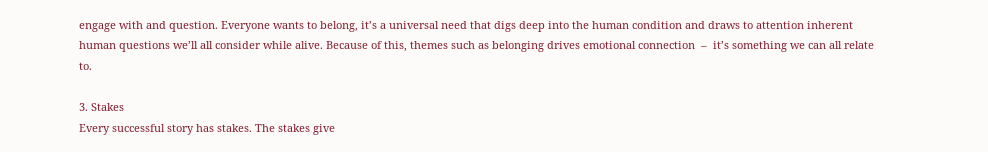engage with and question. Everyone wants to belong, it’s a universal need that digs deep into the human condition and draws to attention inherent human questions we’ll all consider while alive. Because of this, themes such as belonging drives emotional connection  –  it’s something we can all relate to.

3. Stakes
Every successful story has stakes. The stakes give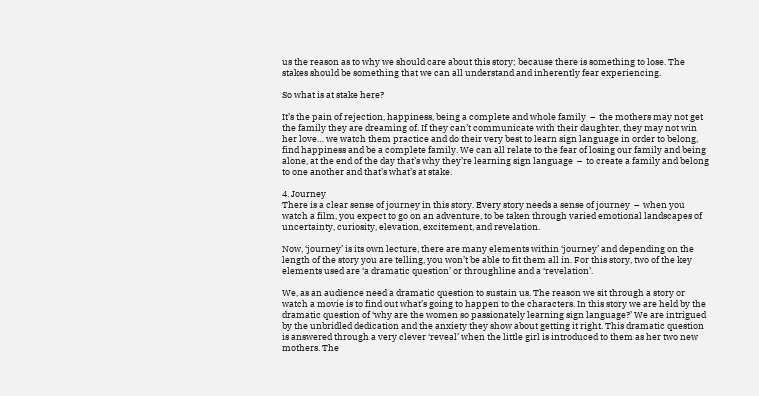us the reason as to why we should care about this story; because there is something to lose. The stakes should be something that we can all understand and inherently fear experiencing.

So what is at stake here?

It’s the pain of rejection, happiness, being a complete and whole family  –  the mothers may not get the family they are dreaming of. If they can’t communicate with their daughter, they may not win her love… we watch them practice and do their very best to learn sign language in order to belong, find happiness and be a complete family. We can all relate to the fear of losing our family and being alone, at the end of the day that’s why they’re learning sign language  –  to create a family and belong to one another and that’s what’s at stake.

4. Journey
There is a clear sense of journey in this story. Every story needs a sense of journey  –  when you watch a film, you expect to go on an adventure, to be taken through varied emotional landscapes of uncertainty, curiosity, elevation, excitement, and revelation.

Now, ‘journey’ is its own lecture, there are many elements within ‘journey’ and depending on the length of the story you are telling, you won’t be able to fit them all in. For this story, two of the key elements used are ‘a dramatic question’ or throughline and a ‘revelation’.

We, as an audience need a dramatic question to sustain us. The reason we sit through a story or watch a movie is to find out what’s going to happen to the characters. In this story we are held by the dramatic question of ‘why are the women so passionately learning sign language?’ We are intrigued by the unbridled dedication and the anxiety they show about getting it right. This dramatic question is answered through a very clever ‘reveal’ when the little girl is introduced to them as her two new mothers. The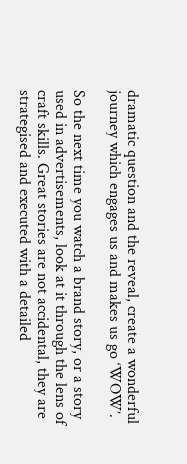dramatic question and the reveal, create a wonderful journey which engages us and makes us go ‘WOW’.

So the next time you watch a brand story, or a story used in advertisements, look at it through the lens of craft skills. Great stories are not accidental, they are strategised and executed with a detailed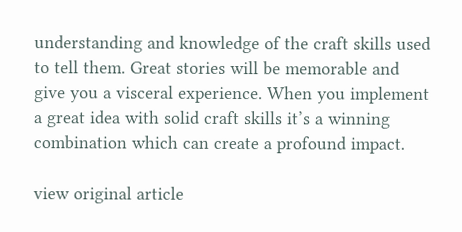understanding and knowledge of the craft skills used to tell them. Great stories will be memorable and give you a visceral experience. When you implement a great idea with solid craft skills it’s a winning combination which can create a profound impact.

view original article